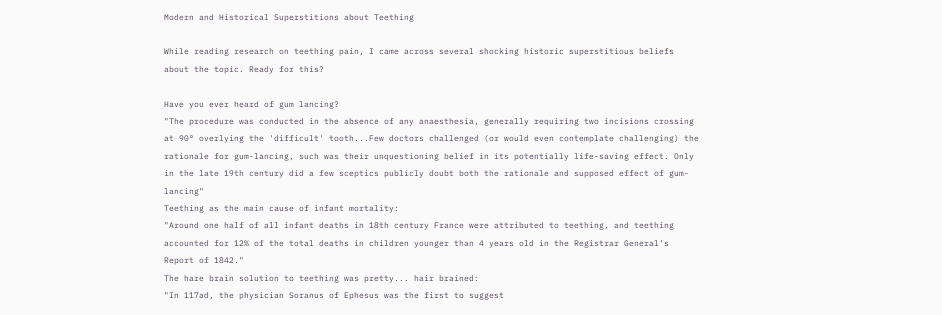Modern and Historical Superstitions about Teething

While reading research on teething pain, I came across several shocking historic superstitious beliefs about the topic. Ready for this?

Have you ever heard of gum lancing?
"The procedure was conducted in the absence of any anaesthesia, generally requiring two incisions crossing at 90° overlying the 'difficult' tooth...Few doctors challenged (or would even contemplate challenging) the rationale for gum-lancing, such was their unquestioning belief in its potentially life-saving effect. Only in the late 19th century did a few sceptics publicly doubt both the rationale and supposed effect of gum-lancing"
Teething as the main cause of infant mortality:
"Around one half of all infant deaths in 18th century France were attributed to teething, and teething accounted for 12% of the total deaths in children younger than 4 years old in the Registrar General's Report of 1842."
The hare brain solution to teething was pretty... hair brained:
"In 117ad, the physician Soranus of Ephesus was the first to suggest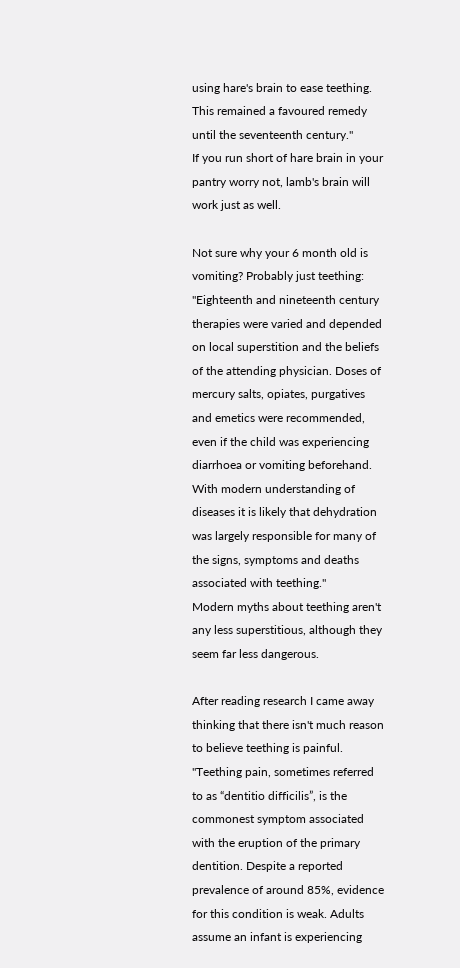using hare's brain to ease teething. This remained a favoured remedy until the seventeenth century."
If you run short of hare brain in your pantry worry not, lamb's brain will work just as well.

Not sure why your 6 month old is vomiting? Probably just teething:
"Eighteenth and nineteenth century therapies were varied and depended on local superstition and the beliefs of the attending physician. Doses of mercury salts, opiates, purgatives and emetics were recommended, even if the child was experiencing diarrhoea or vomiting beforehand. With modern understanding of diseases it is likely that dehydration was largely responsible for many of the signs, symptoms and deaths associated with teething."
Modern myths about teething aren't any less superstitious, although they seem far less dangerous.

After reading research I came away thinking that there isn't much reason to believe teething is painful.
"Teething pain, sometimes referred to as “dentitio difficilis”, is the commonest symptom associated with the eruption of the primary dentition. Despite a reported prevalence of around 85%, evidence for this condition is weak. Adults assume an infant is experiencing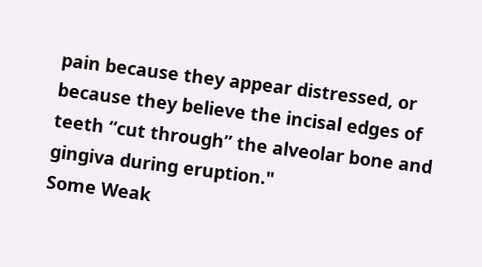pain because they appear distressed, or because they believe the incisal edges of teeth “cut through” the alveolar bone and gingiva during eruption."
Some Weak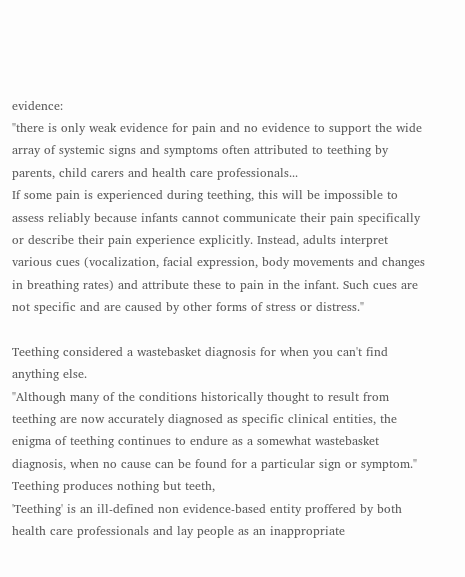evidence:
"there is only weak evidence for pain and no evidence to support the wide array of systemic signs and symptoms often attributed to teething by parents, child carers and health care professionals...
If some pain is experienced during teething, this will be impossible to assess reliably because infants cannot communicate their pain specifically or describe their pain experience explicitly. Instead, adults interpret various cues (vocalization, facial expression, body movements and changes in breathing rates) and attribute these to pain in the infant. Such cues are not specific and are caused by other forms of stress or distress."

Teething considered a wastebasket diagnosis for when you can't find anything else.
"Although many of the conditions historically thought to result from teething are now accurately diagnosed as specific clinical entities, the enigma of teething continues to endure as a somewhat wastebasket diagnosis, when no cause can be found for a particular sign or symptom."
Teething produces nothing but teeth,
'Teething' is an ill-defined non evidence-based entity proffered by both health care professionals and lay people as an inappropriate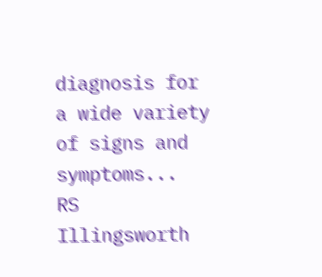diagnosis for a wide variety of signs and symptoms...
RS Illingsworth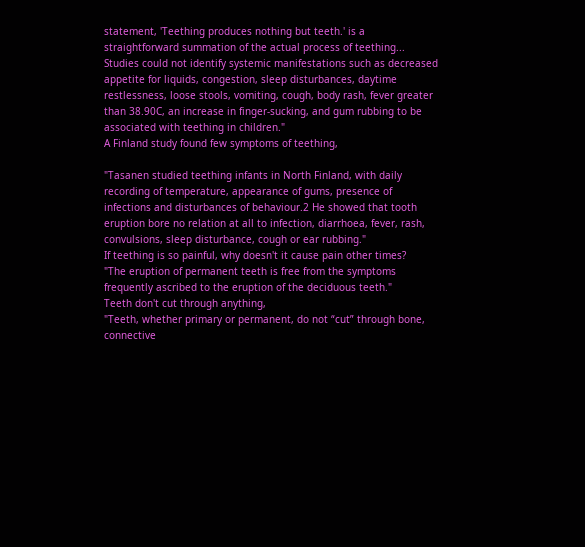statement, 'Teething produces nothing but teeth.' is a straightforward summation of the actual process of teething...
Studies could not identify systemic manifestations such as decreased appetite for liquids, congestion, sleep disturbances, daytime restlessness, loose stools, vomiting, cough, body rash, fever greater than 38.90C, an increase in finger-sucking, and gum rubbing to be associated with teething in children."
A Finland study found few symptoms of teething,

"Tasanen studied teething infants in North Finland, with daily recording of temperature, appearance of gums, presence of infections and disturbances of behaviour.2 He showed that tooth eruption bore no relation at all to infection, diarrhoea, fever, rash, convulsions, sleep disturbance, cough or ear rubbing."
If teething is so painful, why doesn't it cause pain other times?
"The eruption of permanent teeth is free from the symptoms frequently ascribed to the eruption of the deciduous teeth."
Teeth don't cut through anything,
"Teeth, whether primary or permanent, do not “cut” through bone, connective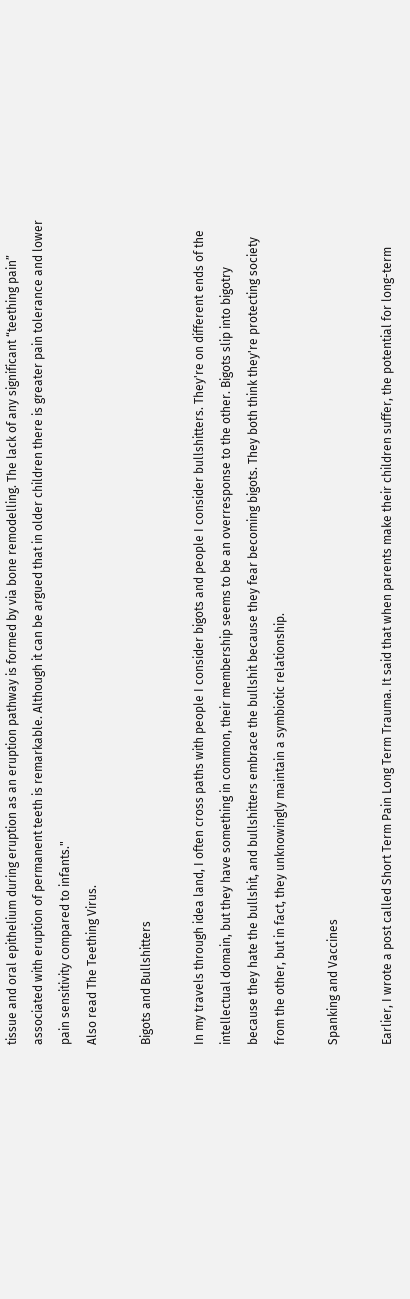tissue and oral epithelium during eruption as an eruption pathway is formed by via bone remodelling. The lack of any significant “teething pain” associated with eruption of permanent teeth is remarkable. Although it can be argued that in older children there is greater pain tolerance and lower pain sensitivity compared to infants."
Also read The Teething Virus.

Bigots and Bullshitters

In my travels through idea land, I often cross paths with people I consider bigots and people I consider bullshitters. They're on different ends of the intellectual domain, but they have something in common, their membership seems to be an overresponse to the other. Bigots slip into bigotry because they hate the bullshit, and bullshitters embrace the bullshit because they fear becoming bigots. They both think they're protecting society from the other, but in fact, they unknowingly maintain a symbiotic relationship.

Spanking and Vaccines

Earlier, I wrote a post called Short Term Pain Long Term Trauma. It said that when parents make their children suffer, the potential for long-term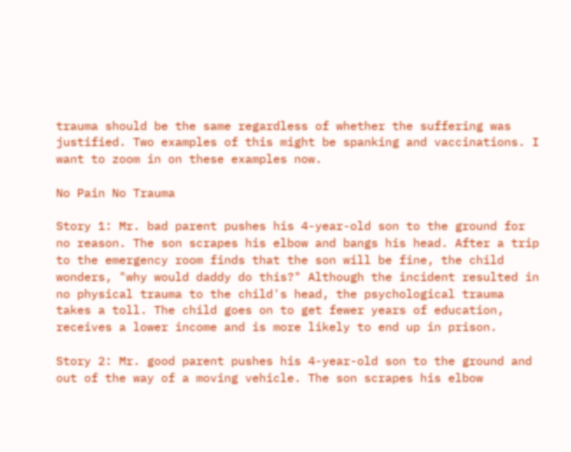trauma should be the same regardless of whether the suffering was justified. Two examples of this might be spanking and vaccinations. I want to zoom in on these examples now.

No Pain No Trauma

Story 1: Mr. bad parent pushes his 4-year-old son to the ground for no reason. The son scrapes his elbow and bangs his head. After a trip to the emergency room finds that the son will be fine, the child wonders, "why would daddy do this?" Although the incident resulted in no physical trauma to the child's head, the psychological trauma takes a toll. The child goes on to get fewer years of education, receives a lower income and is more likely to end up in prison.

Story 2: Mr. good parent pushes his 4-year-old son to the ground and out of the way of a moving vehicle. The son scrapes his elbow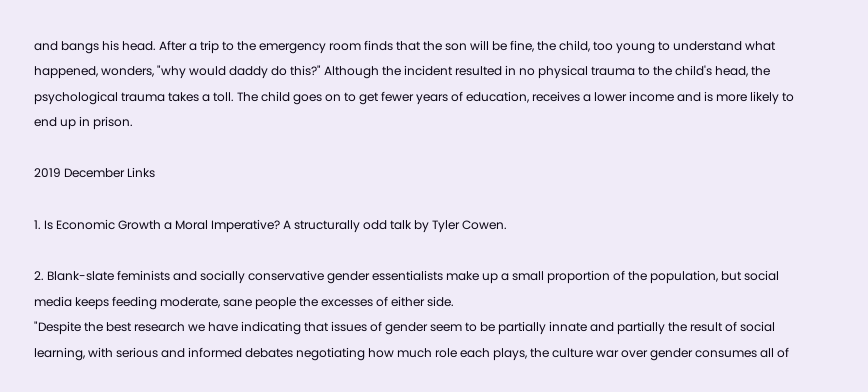and bangs his head. After a trip to the emergency room finds that the son will be fine, the child, too young to understand what happened, wonders, "why would daddy do this?" Although the incident resulted in no physical trauma to the child's head, the psychological trauma takes a toll. The child goes on to get fewer years of education, receives a lower income and is more likely to end up in prison.

2019 December Links

1. Is Economic Growth a Moral Imperative? A structurally odd talk by Tyler Cowen.

2. Blank-slate feminists and socially conservative gender essentialists make up a small proportion of the population, but social media keeps feeding moderate, sane people the excesses of either side.
"Despite the best research we have indicating that issues of gender seem to be partially innate and partially the result of social learning, with serious and informed debates negotiating how much role each plays, the culture war over gender consumes all of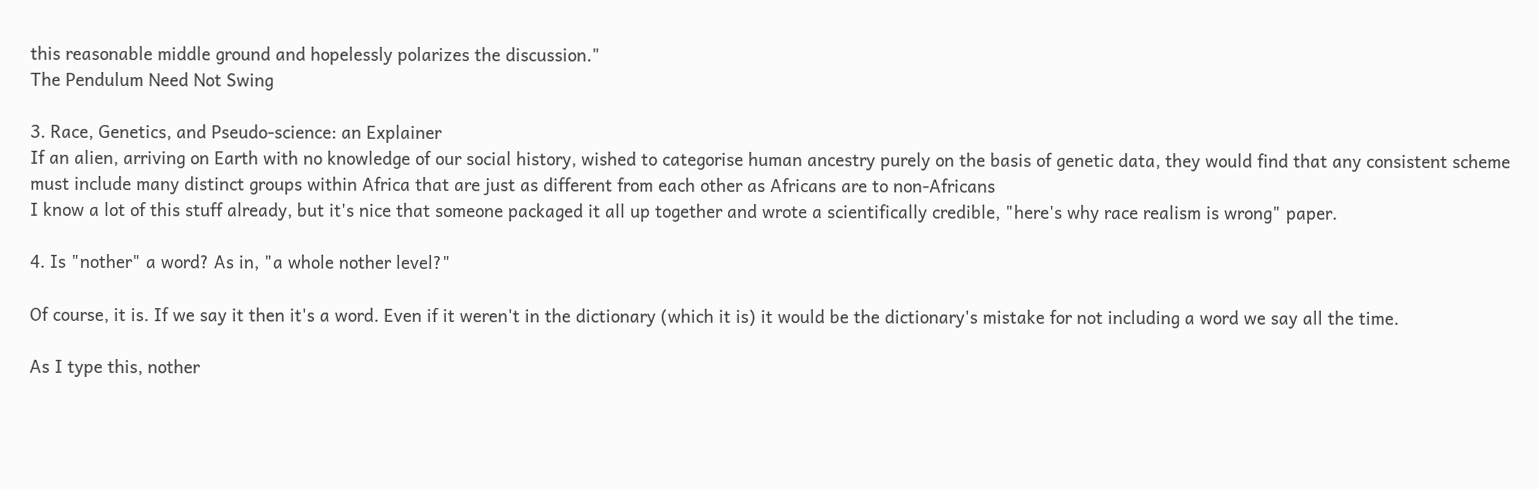this reasonable middle ground and hopelessly polarizes the discussion."
The Pendulum Need Not Swing

3. Race, Genetics, and Pseudo-science: an Explainer
If an alien, arriving on Earth with no knowledge of our social history, wished to categorise human ancestry purely on the basis of genetic data, they would find that any consistent scheme must include many distinct groups within Africa that are just as different from each other as Africans are to non-Africans
I know a lot of this stuff already, but it's nice that someone packaged it all up together and wrote a scientifically credible, "here's why race realism is wrong" paper.

4. Is "nother" a word? As in, "a whole nother level?"

Of course, it is. If we say it then it's a word. Even if it weren't in the dictionary (which it is) it would be the dictionary's mistake for not including a word we say all the time.

As I type this, nother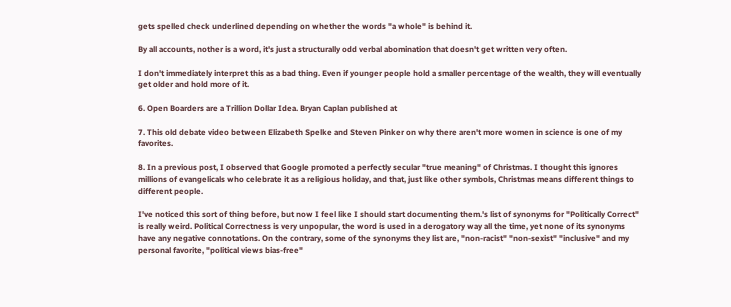gets spelled check underlined depending on whether the words "a whole" is behind it.

By all accounts, nother is a word, it's just a structurally odd verbal abomination that doesn't get written very often.

I don't immediately interpret this as a bad thing. Even if younger people hold a smaller percentage of the wealth, they will eventually get older and hold more of it.

6. Open Boarders are a Trillion Dollar Idea. Bryan Caplan published at

7. This old debate video between Elizabeth Spelke and Steven Pinker on why there aren't more women in science is one of my favorites.

8. In a previous post, I observed that Google promoted a perfectly secular "true meaning" of Christmas. I thought this ignores millions of evangelicals who celebrate it as a religious holiday, and that, just like other symbols, Christmas means different things to different people.

I've noticed this sort of thing before, but now I feel like I should start documenting them.'s list of synonyms for "Politically Correct" is really weird. Political Correctness is very unpopular, the word is used in a derogatory way all the time, yet none of its synonyms have any negative connotations. On the contrary, some of the synonyms they list are, "non-racist" "non-sexist" "inclusive" and my personal favorite, "political views bias-free"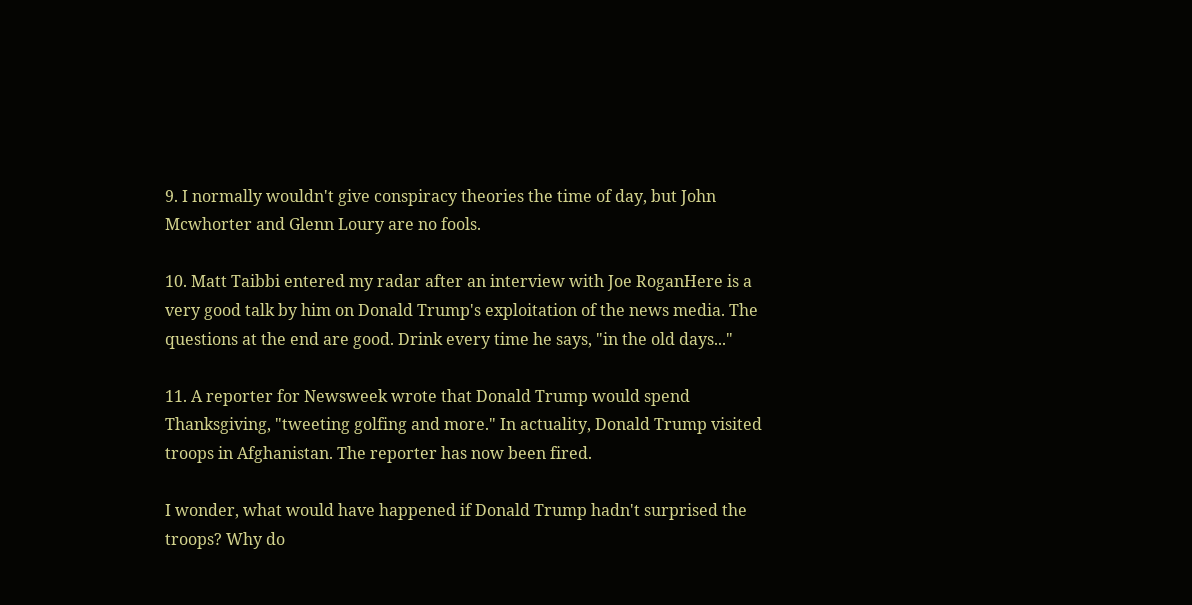9. I normally wouldn't give conspiracy theories the time of day, but John Mcwhorter and Glenn Loury are no fools.

10. Matt Taibbi entered my radar after an interview with Joe RoganHere is a very good talk by him on Donald Trump's exploitation of the news media. The questions at the end are good. Drink every time he says, "in the old days..."

11. A reporter for Newsweek wrote that Donald Trump would spend Thanksgiving, "tweeting golfing and more." In actuality, Donald Trump visited troops in Afghanistan. The reporter has now been fired.

I wonder, what would have happened if Donald Trump hadn't surprised the troops? Why do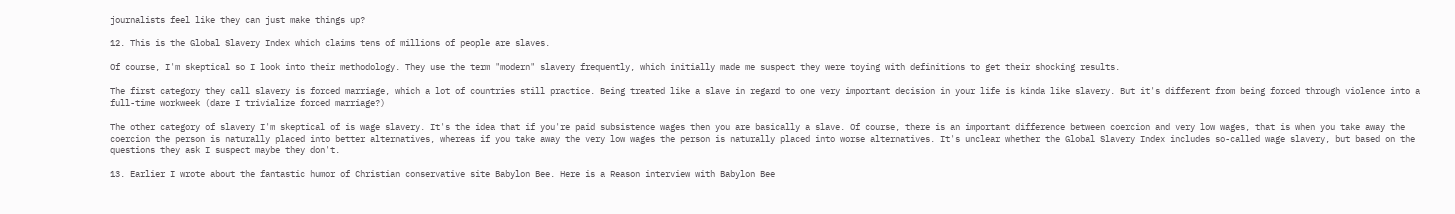journalists feel like they can just make things up?

12. This is the Global Slavery Index which claims tens of millions of people are slaves.

Of course, I'm skeptical so I look into their methodology. They use the term "modern" slavery frequently, which initially made me suspect they were toying with definitions to get their shocking results.

The first category they call slavery is forced marriage, which a lot of countries still practice. Being treated like a slave in regard to one very important decision in your life is kinda like slavery. But it's different from being forced through violence into a full-time workweek (dare I trivialize forced marriage?)

The other category of slavery I'm skeptical of is wage slavery. It's the idea that if you're paid subsistence wages then you are basically a slave. Of course, there is an important difference between coercion and very low wages, that is when you take away the coercion the person is naturally placed into better alternatives, whereas if you take away the very low wages the person is naturally placed into worse alternatives. It's unclear whether the Global Slavery Index includes so-called wage slavery, but based on the questions they ask I suspect maybe they don't.

13. Earlier I wrote about the fantastic humor of Christian conservative site Babylon Bee. Here is a Reason interview with Babylon Bee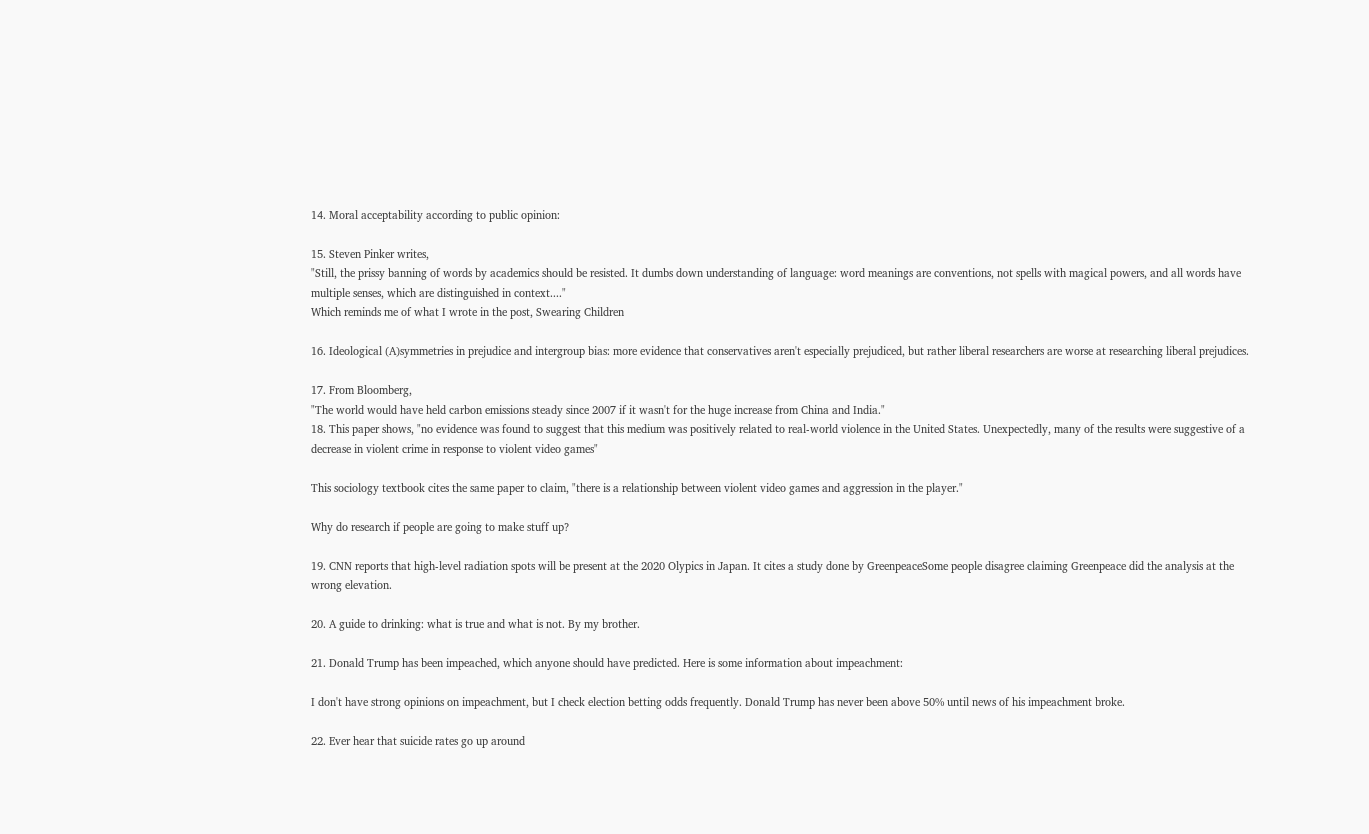14. Moral acceptability according to public opinion:

15. Steven Pinker writes,
"Still, the prissy banning of words by academics should be resisted. It dumbs down understanding of language: word meanings are conventions, not spells with magical powers, and all words have multiple senses, which are distinguished in context...."
Which reminds me of what I wrote in the post, Swearing Children

16. Ideological (A)symmetries in prejudice and intergroup bias: more evidence that conservatives aren't especially prejudiced, but rather liberal researchers are worse at researching liberal prejudices.

17. From Bloomberg,
"The world would have held carbon emissions steady since 2007 if it wasn't for the huge increase from China and India."
18. This paper shows, "no evidence was found to suggest that this medium was positively related to real-world violence in the United States. Unexpectedly, many of the results were suggestive of a decrease in violent crime in response to violent video games"

This sociology textbook cites the same paper to claim, "there is a relationship between violent video games and aggression in the player."

Why do research if people are going to make stuff up?

19. CNN reports that high-level radiation spots will be present at the 2020 Olypics in Japan. It cites a study done by GreenpeaceSome people disagree claiming Greenpeace did the analysis at the wrong elevation.

20. A guide to drinking: what is true and what is not. By my brother.

21. Donald Trump has been impeached, which anyone should have predicted. Here is some information about impeachment:

I don't have strong opinions on impeachment, but I check election betting odds frequently. Donald Trump has never been above 50% until news of his impeachment broke.

22. Ever hear that suicide rates go up around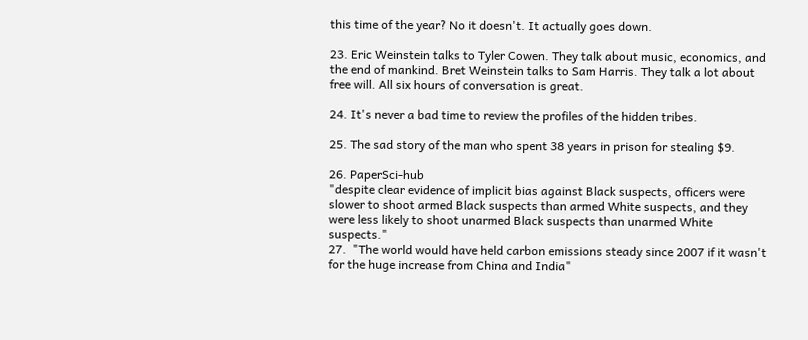this time of the year? No it doesn't. It actually goes down.

23. Eric Weinstein talks to Tyler Cowen. They talk about music, economics, and the end of mankind. Bret Weinstein talks to Sam Harris. They talk a lot about free will. All six hours of conversation is great.

24. It's never a bad time to review the profiles of the hidden tribes.

25. The sad story of the man who spent 38 years in prison for stealing $9.

26. PaperSci-hub
"despite clear evidence of implicit bias against Black suspects, officers were slower to shoot armed Black suspects than armed White suspects, and they were less likely to shoot unarmed Black suspects than unarmed White suspects."
27.  "The world would have held carbon emissions steady since 2007 if it wasn't for the huge increase from China and India"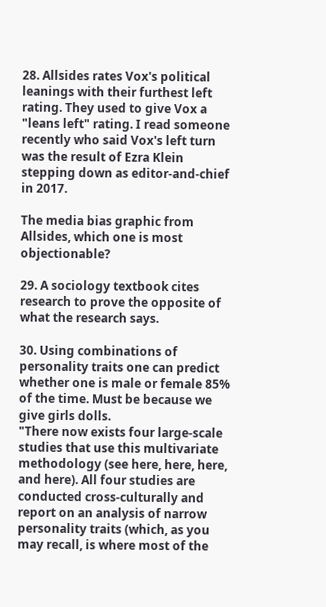28. Allsides rates Vox's political leanings with their furthest left rating. They used to give Vox a "leans left" rating. I read someone recently who said Vox's left turn was the result of Ezra Klein stepping down as editor-and-chief in 2017.

The media bias graphic from Allsides, which one is most objectionable?

29. A sociology textbook cites research to prove the opposite of what the research says.

30. Using combinations of personality traits one can predict whether one is male or female 85% of the time. Must be because we give girls dolls.
"There now exists four large-scale studies that use this multivariate methodology (see here, here, here, and here). All four studies are conducted cross-culturally and report on an analysis of narrow personality traits (which, as you may recall, is where most of the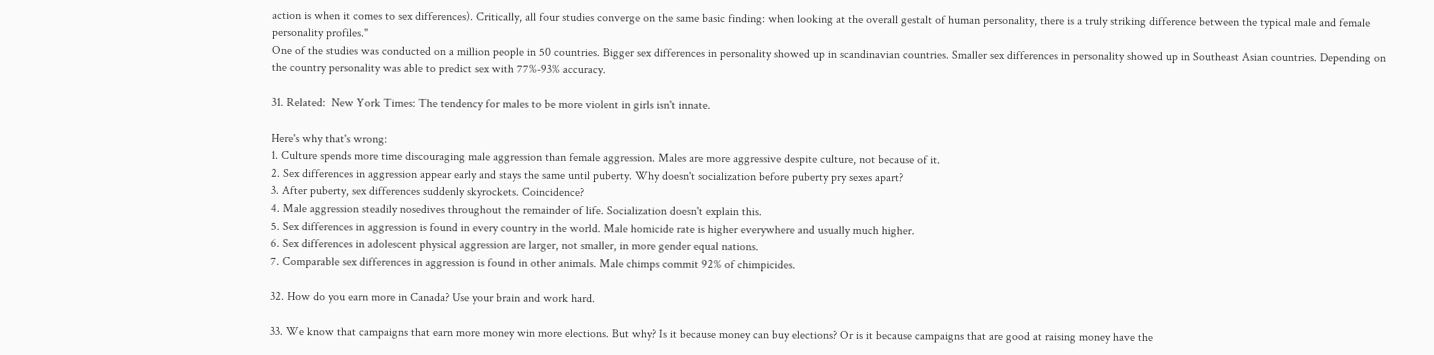action is when it comes to sex differences). Critically, all four studies converge on the same basic finding: when looking at the overall gestalt of human personality, there is a truly striking difference between the typical male and female personality profiles."
One of the studies was conducted on a million people in 50 countries. Bigger sex differences in personality showed up in scandinavian countries. Smaller sex differences in personality showed up in Southeast Asian countries. Depending on the country personality was able to predict sex with 77%-93% accuracy.

31. Related:  New York Times: The tendency for males to be more violent in girls isn't innate.

Here's why that's wrong:
1. Culture spends more time discouraging male aggression than female aggression. Males are more aggressive despite culture, not because of it.
2. Sex differences in aggression appear early and stays the same until puberty. Why doesn't socialization before puberty pry sexes apart?
3. After puberty, sex differences suddenly skyrockets. Coincidence?
4. Male aggression steadily nosedives throughout the remainder of life. Socialization doesn't explain this.
5. Sex differences in aggression is found in every country in the world. Male homicide rate is higher everywhere and usually much higher.
6. Sex differences in adolescent physical aggression are larger, not smaller, in more gender equal nations.
7. Comparable sex differences in aggression is found in other animals. Male chimps commit 92% of chimpicides.

32. How do you earn more in Canada? Use your brain and work hard.

33. We know that campaigns that earn more money win more elections. But why? Is it because money can buy elections? Or is it because campaigns that are good at raising money have the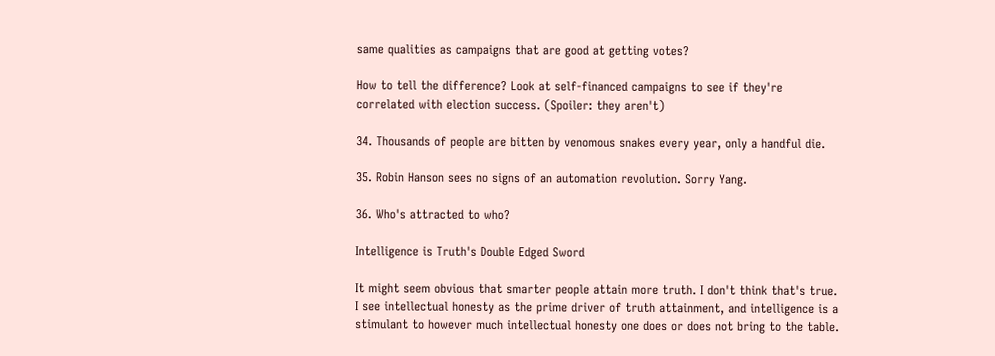same qualities as campaigns that are good at getting votes?

How to tell the difference? Look at self-financed campaigns to see if they're correlated with election success. (Spoiler: they aren't)

34. Thousands of people are bitten by venomous snakes every year, only a handful die.

35. Robin Hanson sees no signs of an automation revolution. Sorry Yang.

36. Who's attracted to who?

Intelligence is Truth's Double Edged Sword

It might seem obvious that smarter people attain more truth. I don't think that's true. I see intellectual honesty as the prime driver of truth attainment, and intelligence is a stimulant to however much intellectual honesty one does or does not bring to the table.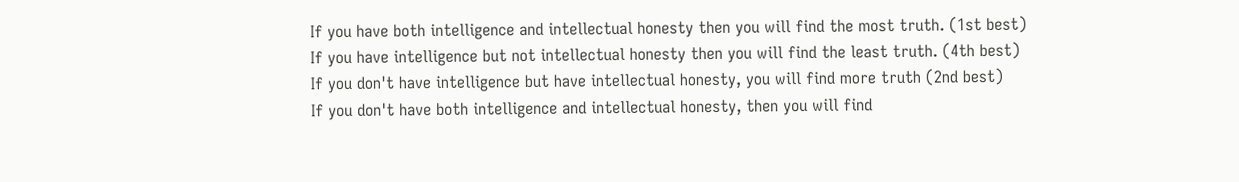If you have both intelligence and intellectual honesty then you will find the most truth. (1st best)
If you have intelligence but not intellectual honesty then you will find the least truth. (4th best)
If you don't have intelligence but have intellectual honesty, you will find more truth (2nd best)
If you don't have both intelligence and intellectual honesty, then you will find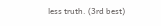less truth. (3rd best)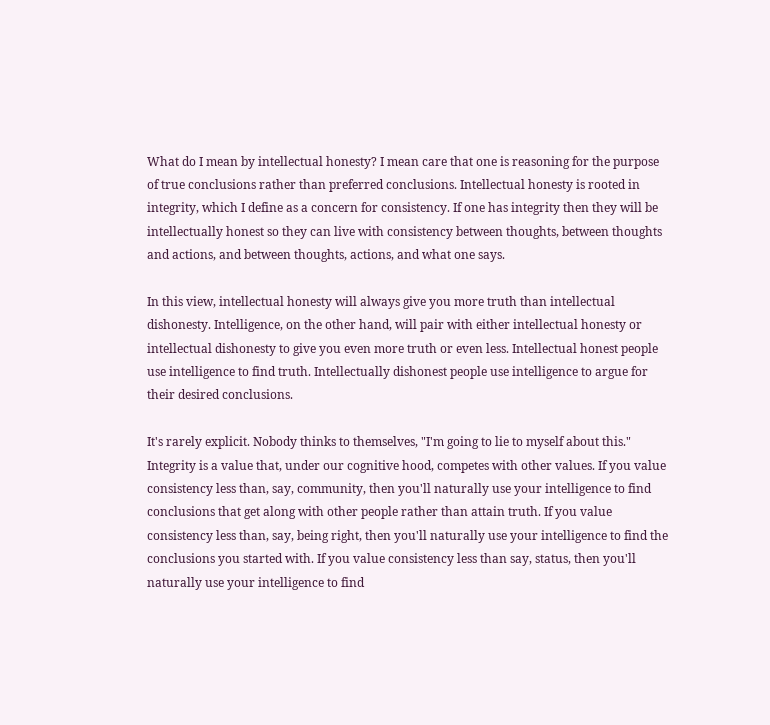What do I mean by intellectual honesty? I mean care that one is reasoning for the purpose of true conclusions rather than preferred conclusions. Intellectual honesty is rooted in integrity, which I define as a concern for consistency. If one has integrity then they will be intellectually honest so they can live with consistency between thoughts, between thoughts and actions, and between thoughts, actions, and what one says.

In this view, intellectual honesty will always give you more truth than intellectual dishonesty. Intelligence, on the other hand, will pair with either intellectual honesty or intellectual dishonesty to give you even more truth or even less. Intellectual honest people use intelligence to find truth. Intellectually dishonest people use intelligence to argue for their desired conclusions.

It's rarely explicit. Nobody thinks to themselves, "I'm going to lie to myself about this." Integrity is a value that, under our cognitive hood, competes with other values. If you value consistency less than, say, community, then you'll naturally use your intelligence to find conclusions that get along with other people rather than attain truth. If you value consistency less than, say, being right, then you'll naturally use your intelligence to find the conclusions you started with. If you value consistency less than say, status, then you'll naturally use your intelligence to find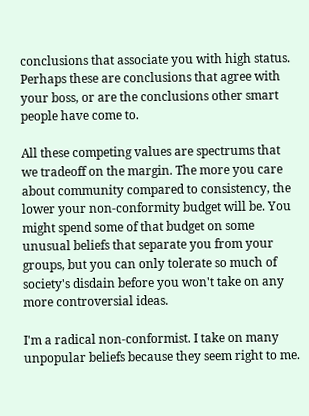conclusions that associate you with high status. Perhaps these are conclusions that agree with your boss, or are the conclusions other smart people have come to.

All these competing values are spectrums that we tradeoff on the margin. The more you care about community compared to consistency, the lower your non-conformity budget will be. You might spend some of that budget on some unusual beliefs that separate you from your groups, but you can only tolerate so much of society's disdain before you won't take on any more controversial ideas.

I'm a radical non-conformist. I take on many unpopular beliefs because they seem right to me.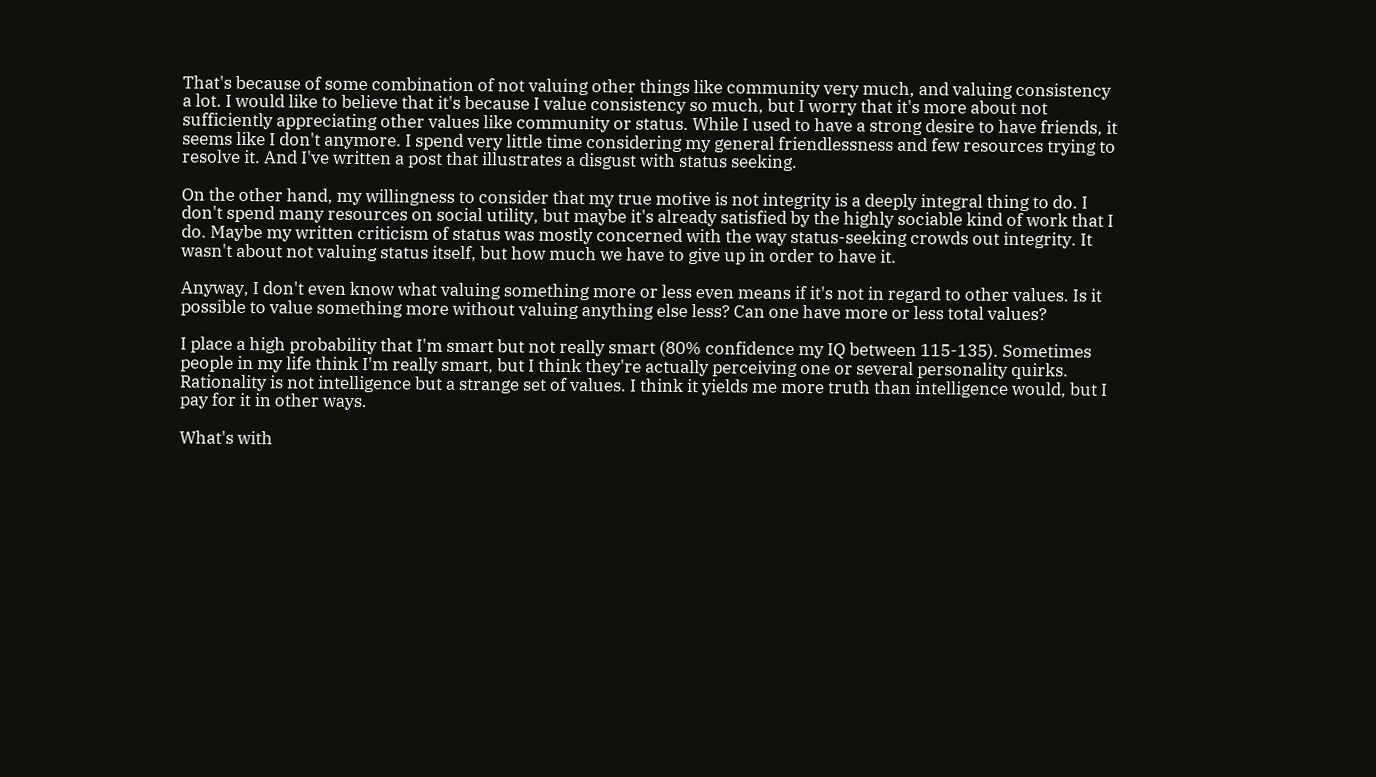That's because of some combination of not valuing other things like community very much, and valuing consistency a lot. I would like to believe that it's because I value consistency so much, but I worry that it's more about not sufficiently appreciating other values like community or status. While I used to have a strong desire to have friends, it seems like I don't anymore. I spend very little time considering my general friendlessness and few resources trying to resolve it. And I've written a post that illustrates a disgust with status seeking.

On the other hand, my willingness to consider that my true motive is not integrity is a deeply integral thing to do. I don't spend many resources on social utility, but maybe it's already satisfied by the highly sociable kind of work that I do. Maybe my written criticism of status was mostly concerned with the way status-seeking crowds out integrity. It wasn't about not valuing status itself, but how much we have to give up in order to have it.

Anyway, I don't even know what valuing something more or less even means if it's not in regard to other values. Is it possible to value something more without valuing anything else less? Can one have more or less total values?

I place a high probability that I'm smart but not really smart (80% confidence my IQ between 115-135). Sometimes people in my life think I'm really smart, but I think they're actually perceiving one or several personality quirks. Rationality is not intelligence but a strange set of values. I think it yields me more truth than intelligence would, but I pay for it in other ways.

What's with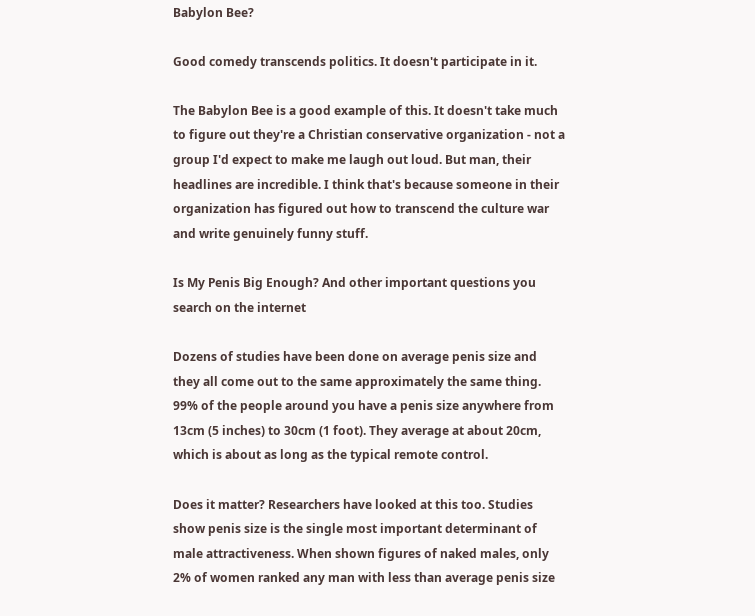Babylon Bee?

Good comedy transcends politics. It doesn't participate in it.

The Babylon Bee is a good example of this. It doesn't take much to figure out they're a Christian conservative organization - not a group I'd expect to make me laugh out loud. But man, their headlines are incredible. I think that's because someone in their organization has figured out how to transcend the culture war and write genuinely funny stuff.

Is My Penis Big Enough? And other important questions you search on the internet

Dozens of studies have been done on average penis size and they all come out to the same approximately the same thing. 99% of the people around you have a penis size anywhere from 13cm (5 inches) to 30cm (1 foot). They average at about 20cm, which is about as long as the typical remote control.

Does it matter? Researchers have looked at this too. Studies show penis size is the single most important determinant of male attractiveness. When shown figures of naked males, only 2% of women ranked any man with less than average penis size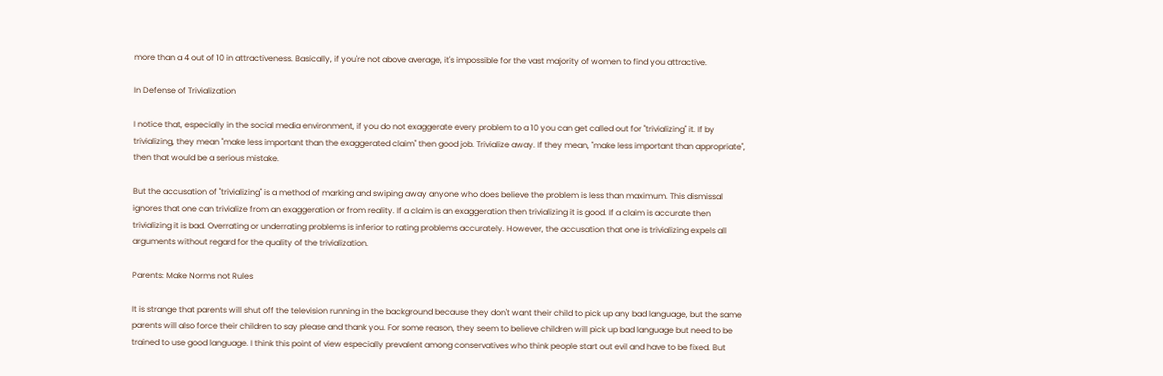more than a 4 out of 10 in attractiveness. Basically, if you're not above average, it's impossible for the vast majority of women to find you attractive.

In Defense of Trivialization

I notice that, especially in the social media environment, if you do not exaggerate every problem to a 10 you can get called out for "trivializing" it. If by trivializing, they mean "make less important than the exaggerated claim" then good job. Trivialize away. If they mean, "make less important than appropriate", then that would be a serious mistake.

But the accusation of "trivializing" is a method of marking and swiping away anyone who does believe the problem is less than maximum. This dismissal ignores that one can trivialize from an exaggeration or from reality. If a claim is an exaggeration then trivializing it is good. If a claim is accurate then trivializing it is bad. Overrating or underrating problems is inferior to rating problems accurately. However, the accusation that one is trivializing expels all arguments without regard for the quality of the trivialization.

Parents: Make Norms not Rules

It is strange that parents will shut off the television running in the background because they don't want their child to pick up any bad language, but the same parents will also force their children to say please and thank you. For some reason, they seem to believe children will pick up bad language but need to be trained to use good language. I think this point of view especially prevalent among conservatives who think people start out evil and have to be fixed. But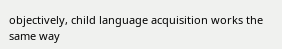objectively, child language acquisition works the same way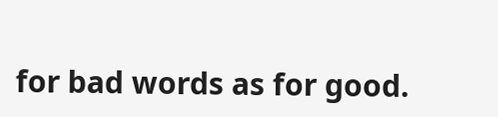for bad words as for good.